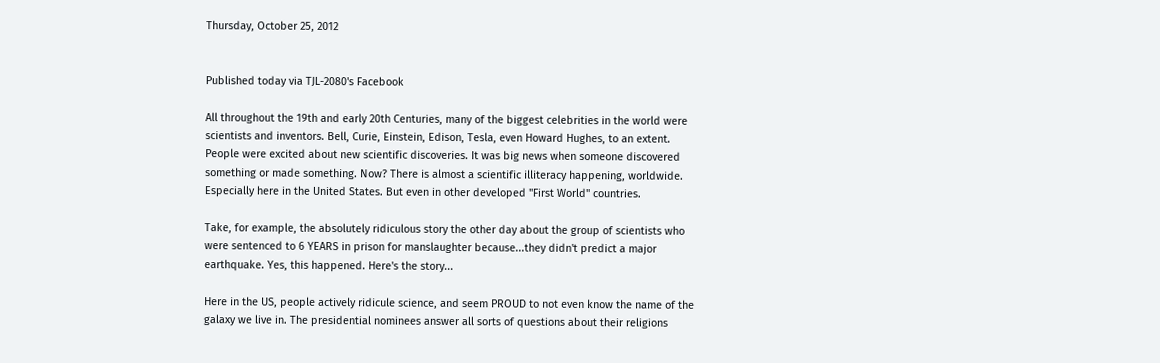Thursday, October 25, 2012


Published today via TJL-2080's Facebook

All throughout the 19th and early 20th Centuries, many of the biggest celebrities in the world were scientists and inventors. Bell, Curie, Einstein, Edison, Tesla, even Howard Hughes, to an extent. People were excited about new scientific discoveries. It was big news when someone discovered something or made something. Now? There is almost a scientific illiteracy happening, worldwide. Especially here in the United States. But even in other developed "First World" countries.

Take, for example, the absolutely ridiculous story the other day about the group of scientists who were sentenced to 6 YEARS in prison for manslaughter because...they didn't predict a major earthquake. Yes, this happened. Here's the story...

Here in the US, people actively ridicule science, and seem PROUD to not even know the name of the galaxy we live in. The presidential nominees answer all sorts of questions about their religions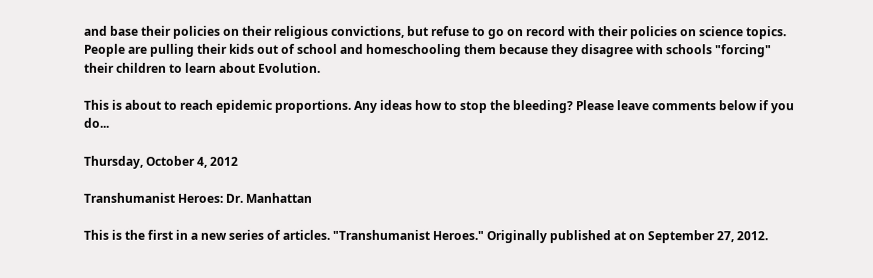and base their policies on their religious convictions, but refuse to go on record with their policies on science topics. People are pulling their kids out of school and homeschooling them because they disagree with schools "forcing" their children to learn about Evolution.

This is about to reach epidemic proportions. Any ideas how to stop the bleeding? Please leave comments below if you do...

Thursday, October 4, 2012

Transhumanist Heroes: Dr. Manhattan

This is the first in a new series of articles. "Transhumanist Heroes." Originally published at on September 27, 2012.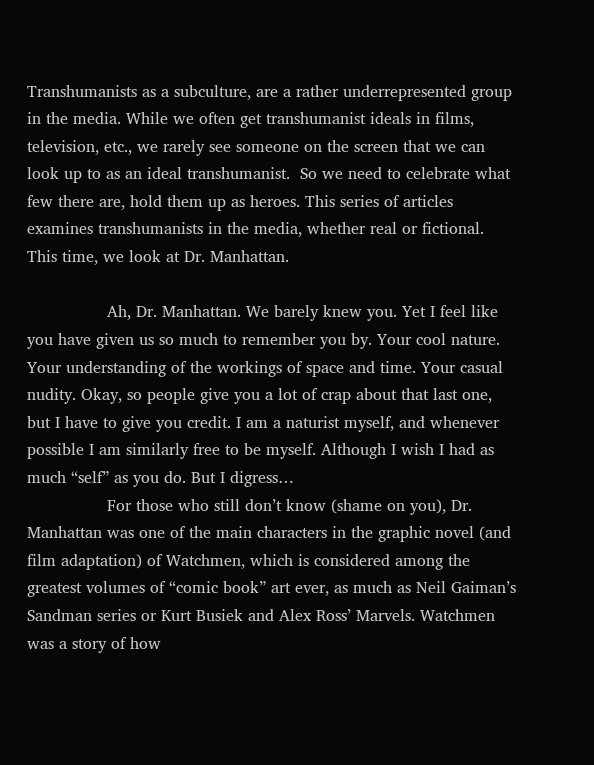Transhumanists as a subculture, are a rather underrepresented group in the media. While we often get transhumanist ideals in films, television, etc., we rarely see someone on the screen that we can look up to as an ideal transhumanist.  So we need to celebrate what few there are, hold them up as heroes. This series of articles examines transhumanists in the media, whether real or fictional. This time, we look at Dr. Manhattan.

                Ah, Dr. Manhattan. We barely knew you. Yet I feel like you have given us so much to remember you by. Your cool nature. Your understanding of the workings of space and time. Your casual nudity. Okay, so people give you a lot of crap about that last one, but I have to give you credit. I am a naturist myself, and whenever possible I am similarly free to be myself. Although I wish I had as much “self” as you do. But I digress…
                For those who still don’t know (shame on you), Dr. Manhattan was one of the main characters in the graphic novel (and film adaptation) of Watchmen, which is considered among the greatest volumes of “comic book” art ever, as much as Neil Gaiman’s Sandman series or Kurt Busiek and Alex Ross’ Marvels. Watchmen was a story of how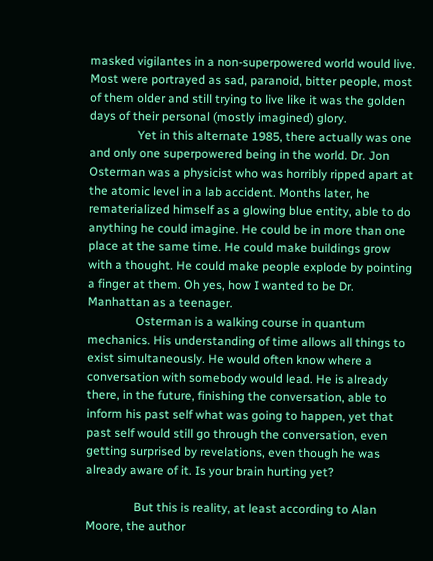masked vigilantes in a non-superpowered world would live. Most were portrayed as sad, paranoid, bitter people, most of them older and still trying to live like it was the golden days of their personal (mostly imagined) glory.
                Yet in this alternate 1985, there actually was one and only one superpowered being in the world. Dr. Jon Osterman was a physicist who was horribly ripped apart at the atomic level in a lab accident. Months later, he rematerialized himself as a glowing blue entity, able to do anything he could imagine. He could be in more than one place at the same time. He could make buildings grow with a thought. He could make people explode by pointing a finger at them. Oh yes, how I wanted to be Dr. Manhattan as a teenager.
                Osterman is a walking course in quantum mechanics. His understanding of time allows all things to exist simultaneously. He would often know where a conversation with somebody would lead. He is already there, in the future, finishing the conversation, able to inform his past self what was going to happen, yet that past self would still go through the conversation, even getting surprised by revelations, even though he was already aware of it. Is your brain hurting yet?

                But this is reality, at least according to Alan Moore, the author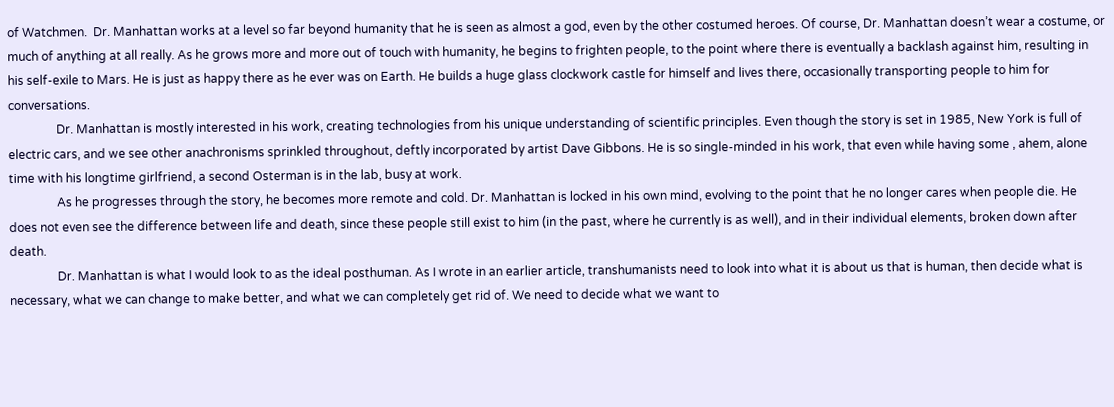of Watchmen.  Dr. Manhattan works at a level so far beyond humanity that he is seen as almost a god, even by the other costumed heroes. Of course, Dr. Manhattan doesn’t wear a costume, or much of anything at all really. As he grows more and more out of touch with humanity, he begins to frighten people, to the point where there is eventually a backlash against him, resulting in his self-exile to Mars. He is just as happy there as he ever was on Earth. He builds a huge glass clockwork castle for himself and lives there, occasionally transporting people to him for conversations.
                Dr. Manhattan is mostly interested in his work, creating technologies from his unique understanding of scientific principles. Even though the story is set in 1985, New York is full of electric cars, and we see other anachronisms sprinkled throughout, deftly incorporated by artist Dave Gibbons. He is so single-minded in his work, that even while having some , ahem, alone time with his longtime girlfriend, a second Osterman is in the lab, busy at work.
                As he progresses through the story, he becomes more remote and cold. Dr. Manhattan is locked in his own mind, evolving to the point that he no longer cares when people die. He does not even see the difference between life and death, since these people still exist to him (in the past, where he currently is as well), and in their individual elements, broken down after death.
                Dr. Manhattan is what I would look to as the ideal posthuman. As I wrote in an earlier article, transhumanists need to look into what it is about us that is human, then decide what is necessary, what we can change to make better, and what we can completely get rid of. We need to decide what we want to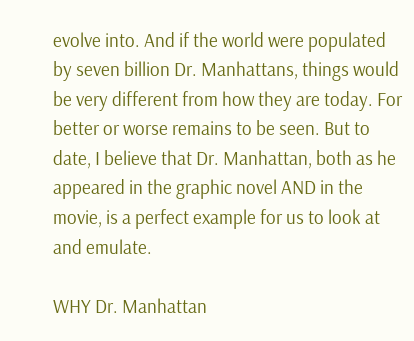evolve into. And if the world were populated by seven billion Dr. Manhattans, things would be very different from how they are today. For better or worse remains to be seen. But to date, I believe that Dr. Manhattan, both as he appeared in the graphic novel AND in the movie, is a perfect example for us to look at and emulate.

WHY Dr. Manhattan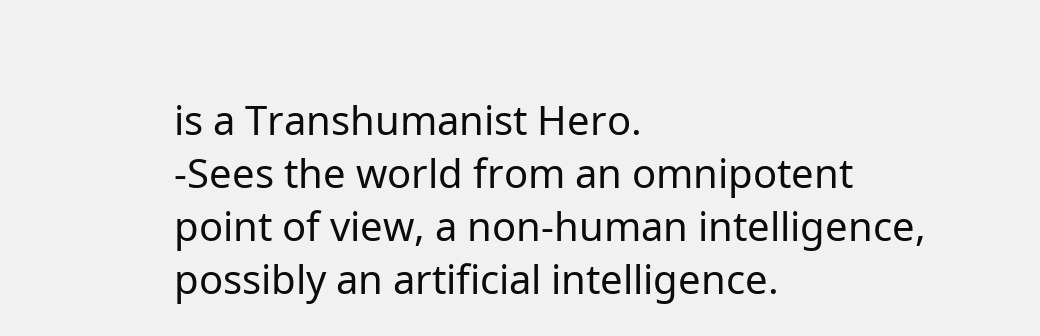is a Transhumanist Hero.
-Sees the world from an omnipotent point of view, a non-human intelligence, possibly an artificial intelligence.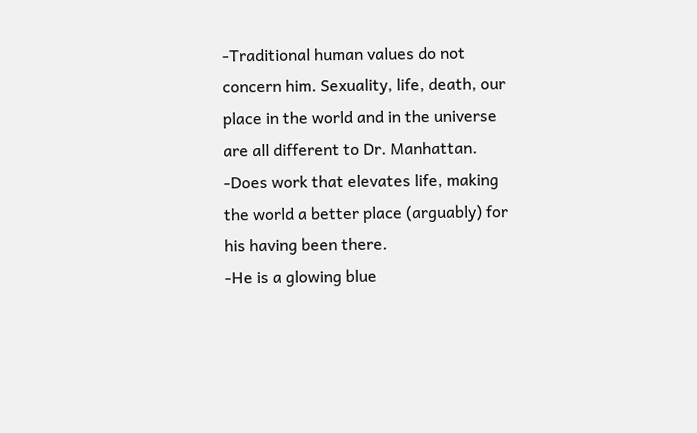-Traditional human values do not concern him. Sexuality, life, death, our place in the world and in the universe are all different to Dr. Manhattan.
-Does work that elevates life, making the world a better place (arguably) for his having been there.
-He is a glowing blue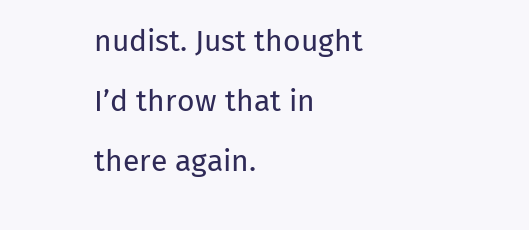nudist. Just thought I’d throw that in there again.